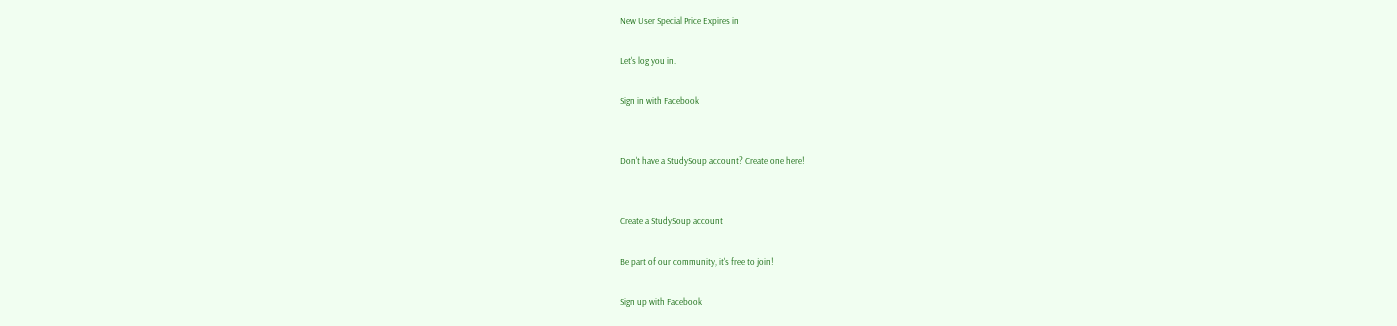New User Special Price Expires in

Let's log you in.

Sign in with Facebook


Don't have a StudySoup account? Create one here!


Create a StudySoup account

Be part of our community, it's free to join!

Sign up with Facebook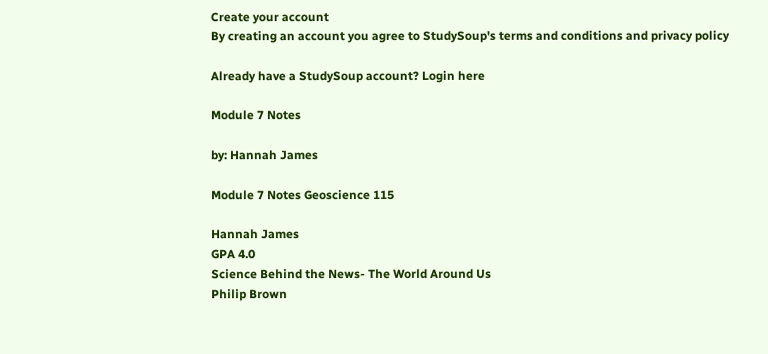Create your account
By creating an account you agree to StudySoup's terms and conditions and privacy policy

Already have a StudySoup account? Login here

Module 7 Notes

by: Hannah James

Module 7 Notes Geoscience 115

Hannah James
GPA 4.0
Science Behind the News- The World Around Us
Philip Brown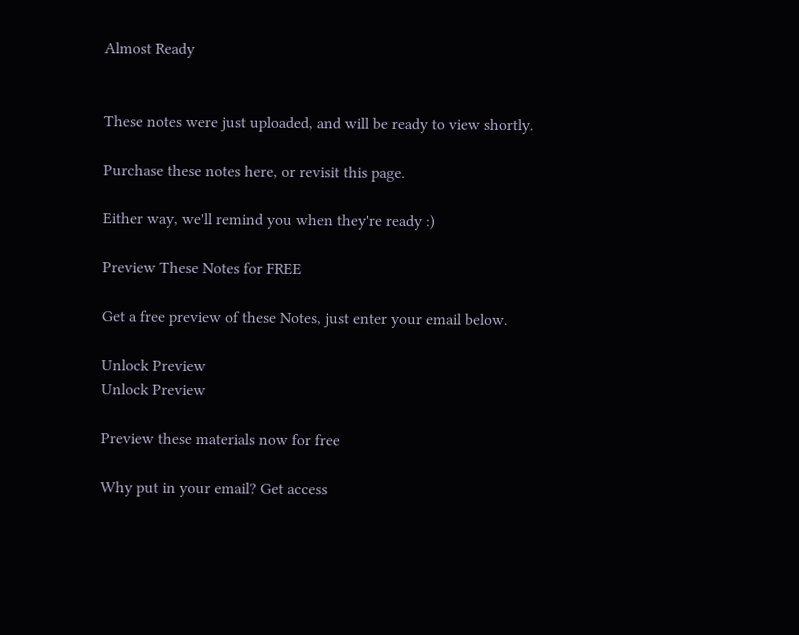Almost Ready


These notes were just uploaded, and will be ready to view shortly.

Purchase these notes here, or revisit this page.

Either way, we'll remind you when they're ready :)

Preview These Notes for FREE

Get a free preview of these Notes, just enter your email below.

Unlock Preview
Unlock Preview

Preview these materials now for free

Why put in your email? Get access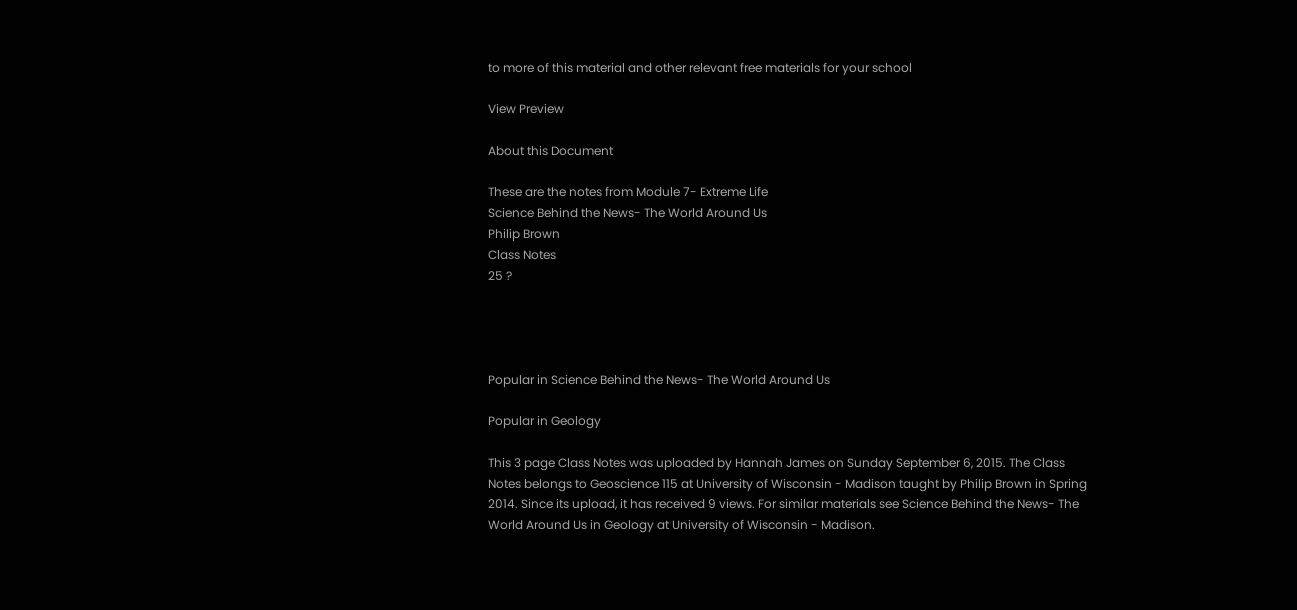to more of this material and other relevant free materials for your school

View Preview

About this Document

These are the notes from Module 7- Extreme Life
Science Behind the News- The World Around Us
Philip Brown
Class Notes
25 ?




Popular in Science Behind the News- The World Around Us

Popular in Geology

This 3 page Class Notes was uploaded by Hannah James on Sunday September 6, 2015. The Class Notes belongs to Geoscience 115 at University of Wisconsin - Madison taught by Philip Brown in Spring 2014. Since its upload, it has received 9 views. For similar materials see Science Behind the News- The World Around Us in Geology at University of Wisconsin - Madison.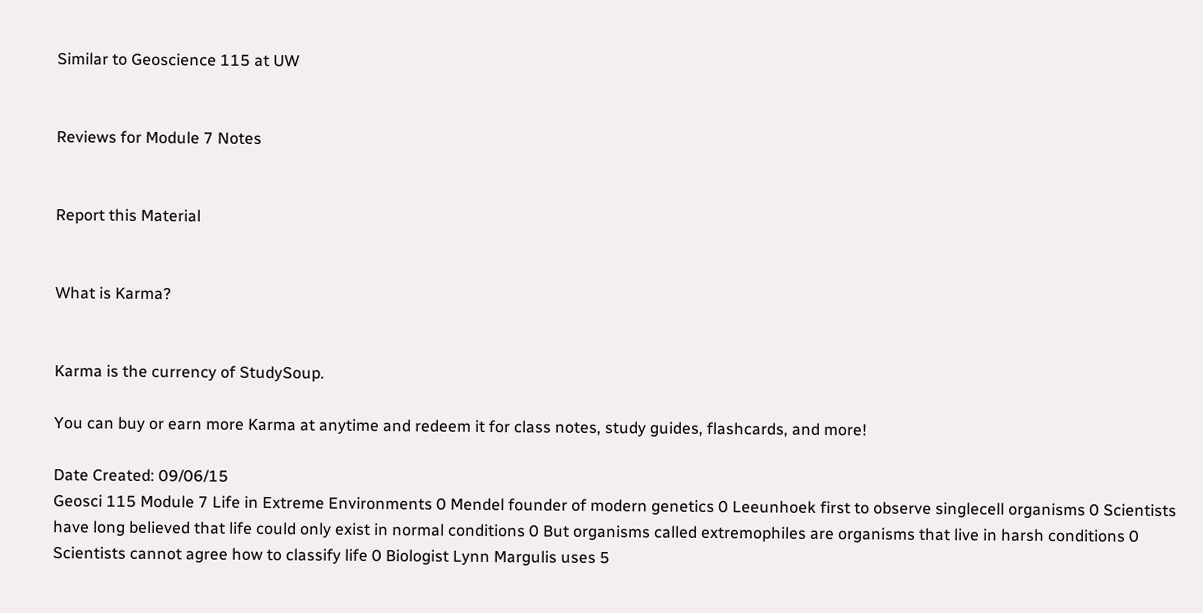Similar to Geoscience 115 at UW


Reviews for Module 7 Notes


Report this Material


What is Karma?


Karma is the currency of StudySoup.

You can buy or earn more Karma at anytime and redeem it for class notes, study guides, flashcards, and more!

Date Created: 09/06/15
Geosci 115 Module 7 Life in Extreme Environments 0 Mendel founder of modern genetics 0 Leeunhoek first to observe singlecell organisms 0 Scientists have long believed that life could only exist in normal conditions 0 But organisms called extremophiles are organisms that live in harsh conditions 0 Scientists cannot agree how to classify life 0 Biologist Lynn Margulis uses 5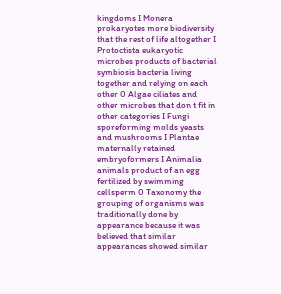kingdoms I Monera prokaryotes more biodiversity that the rest of life altogether I Protoctista eukaryotic microbes products of bacterial symbiosis bacteria living together and relying on each other 0 Algae ciliates and other microbes that don t fit in other categories I Fungi sporeforming molds yeasts and mushrooms I Plantae maternally retained embryoformers I Animalia animals product of an egg fertilized by swimming cellsperm 0 Taxonomy the grouping of organisms was traditionally done by appearance because it was believed that similar appearances showed similar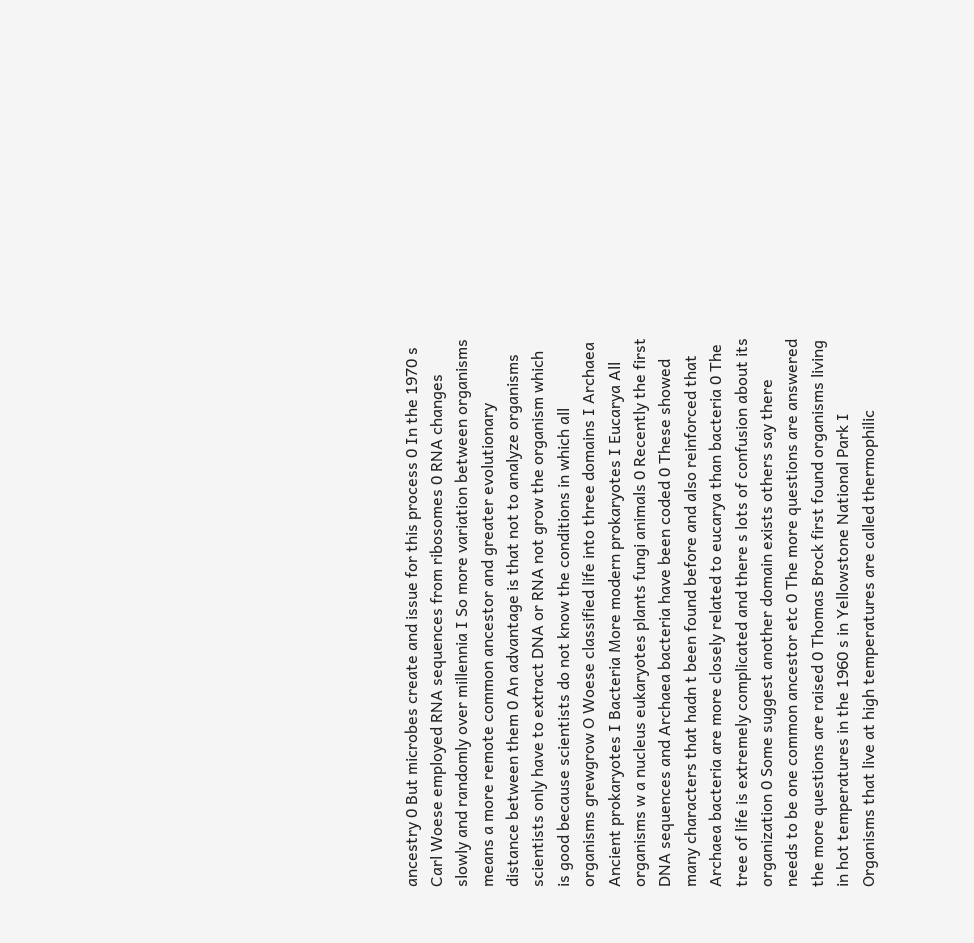ancestry 0 But microbes create and issue for this process 0 In the 1970 s Carl Woese employed RNA sequences from ribosomes 0 RNA changes slowly and randomly over millennia I So more variation between organisms means a more remote common ancestor and greater evolutionary distance between them 0 An advantage is that not to analyze organisms scientists only have to extract DNA or RNA not grow the organism which is good because scientists do not know the conditions in which all organisms grewgrow O Woese classified life into three domains I Archaea Ancient prokaryotes I Bacteria More modern prokaryotes I Eucarya All organisms w a nucleus eukaryotes plants fungi animals 0 Recently the first DNA sequences and Archaea bacteria have been coded 0 These showed many characters that hadn t been found before and also reinforced that Archaea bacteria are more closely related to eucarya than bacteria 0 The tree of life is extremely complicated and there s lots of confusion about its organization 0 Some suggest another domain exists others say there needs to be one common ancestor etc 0 The more questions are answered the more questions are raised 0 Thomas Brock first found organisms living in hot temperatures in the 1960 s in Yellowstone National Park I Organisms that live at high temperatures are called thermophilic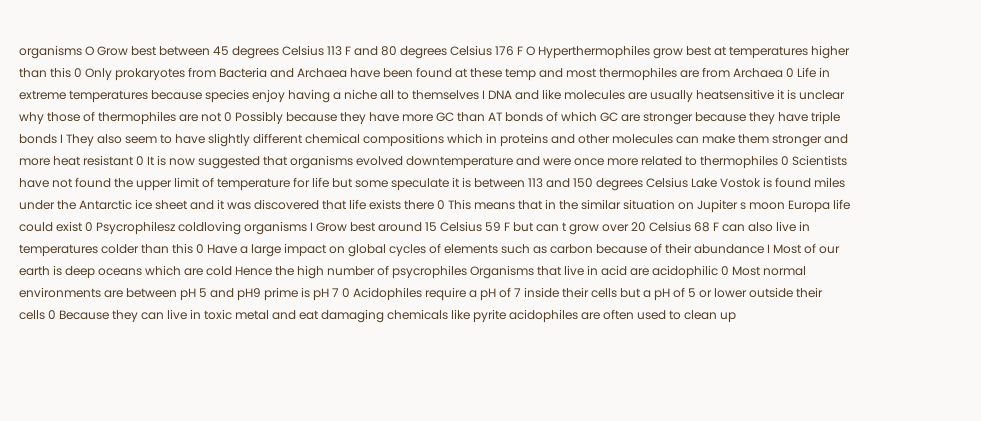organisms O Grow best between 45 degrees Celsius 113 F and 80 degrees Celsius 176 F O Hyperthermophiles grow best at temperatures higher than this 0 Only prokaryotes from Bacteria and Archaea have been found at these temp and most thermophiles are from Archaea 0 Life in extreme temperatures because species enjoy having a niche all to themselves I DNA and like molecules are usually heatsensitive it is unclear why those of thermophiles are not 0 Possibly because they have more GC than AT bonds of which GC are stronger because they have triple bonds I They also seem to have slightly different chemical compositions which in proteins and other molecules can make them stronger and more heat resistant 0 It is now suggested that organisms evolved downtemperature and were once more related to thermophiles 0 Scientists have not found the upper limit of temperature for life but some speculate it is between 113 and 150 degrees Celsius Lake Vostok is found miles under the Antarctic ice sheet and it was discovered that life exists there 0 This means that in the similar situation on Jupiter s moon Europa life could exist 0 Psycrophilesz coldloving organisms I Grow best around 15 Celsius 59 F but can t grow over 20 Celsius 68 F can also live in temperatures colder than this 0 Have a large impact on global cycles of elements such as carbon because of their abundance I Most of our earth is deep oceans which are cold Hence the high number of psycrophiles Organisms that live in acid are acidophilic 0 Most normal environments are between pH 5 and pH9 prime is pH 7 0 Acidophiles require a pH of 7 inside their cells but a pH of 5 or lower outside their cells 0 Because they can live in toxic metal and eat damaging chemicals like pyrite acidophiles are often used to clean up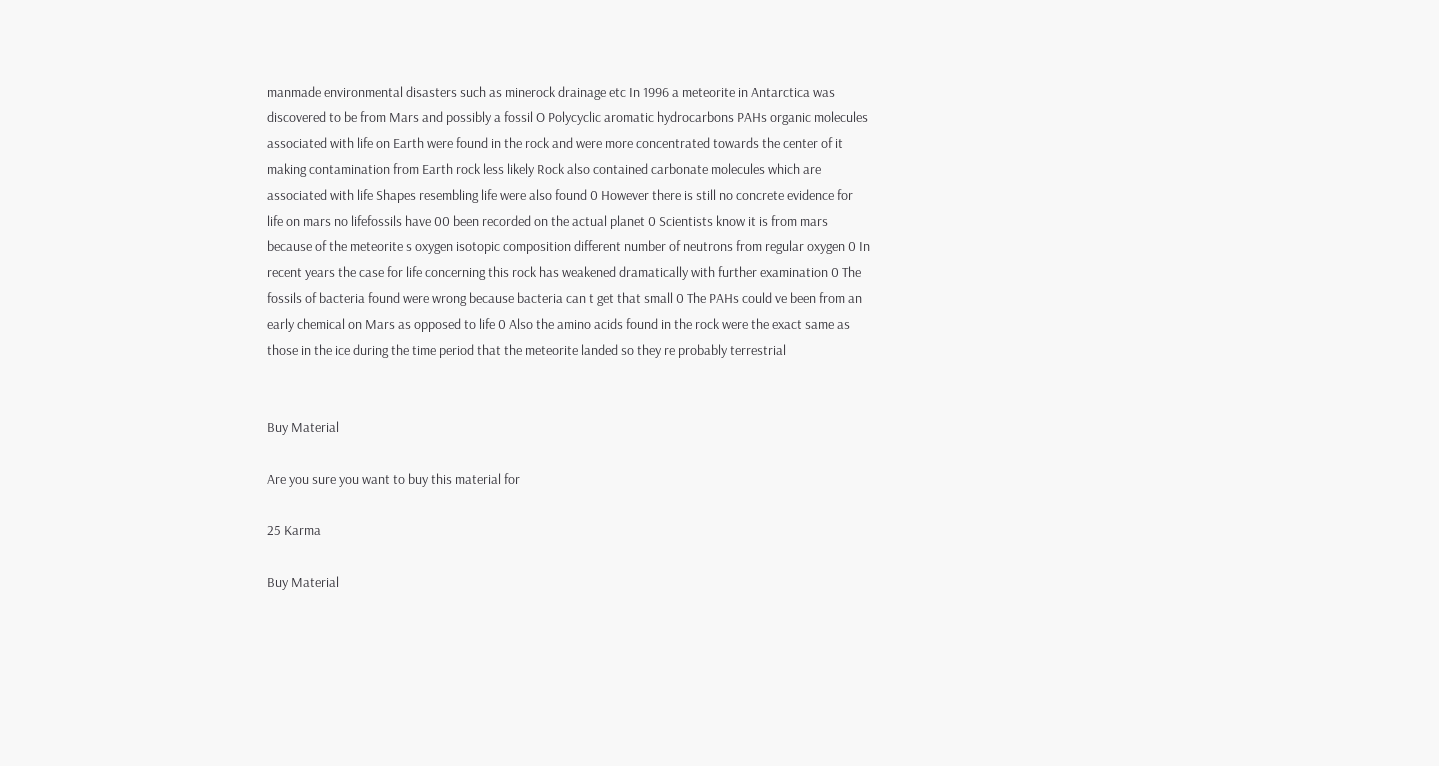manmade environmental disasters such as minerock drainage etc In 1996 a meteorite in Antarctica was discovered to be from Mars and possibly a fossil O Polycyclic aromatic hydrocarbons PAHs organic molecules associated with life on Earth were found in the rock and were more concentrated towards the center of it making contamination from Earth rock less likely Rock also contained carbonate molecules which are associated with life Shapes resembling life were also found 0 However there is still no concrete evidence for life on mars no lifefossils have 00 been recorded on the actual planet 0 Scientists know it is from mars because of the meteorite s oxygen isotopic composition different number of neutrons from regular oxygen 0 In recent years the case for life concerning this rock has weakened dramatically with further examination 0 The fossils of bacteria found were wrong because bacteria can t get that small 0 The PAHs could ve been from an early chemical on Mars as opposed to life 0 Also the amino acids found in the rock were the exact same as those in the ice during the time period that the meteorite landed so they re probably terrestrial


Buy Material

Are you sure you want to buy this material for

25 Karma

Buy Material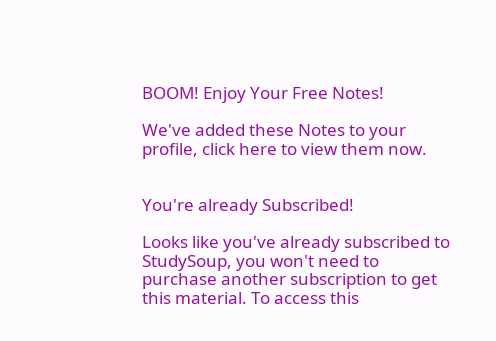BOOM! Enjoy Your Free Notes!

We've added these Notes to your profile, click here to view them now.


You're already Subscribed!

Looks like you've already subscribed to StudySoup, you won't need to purchase another subscription to get this material. To access this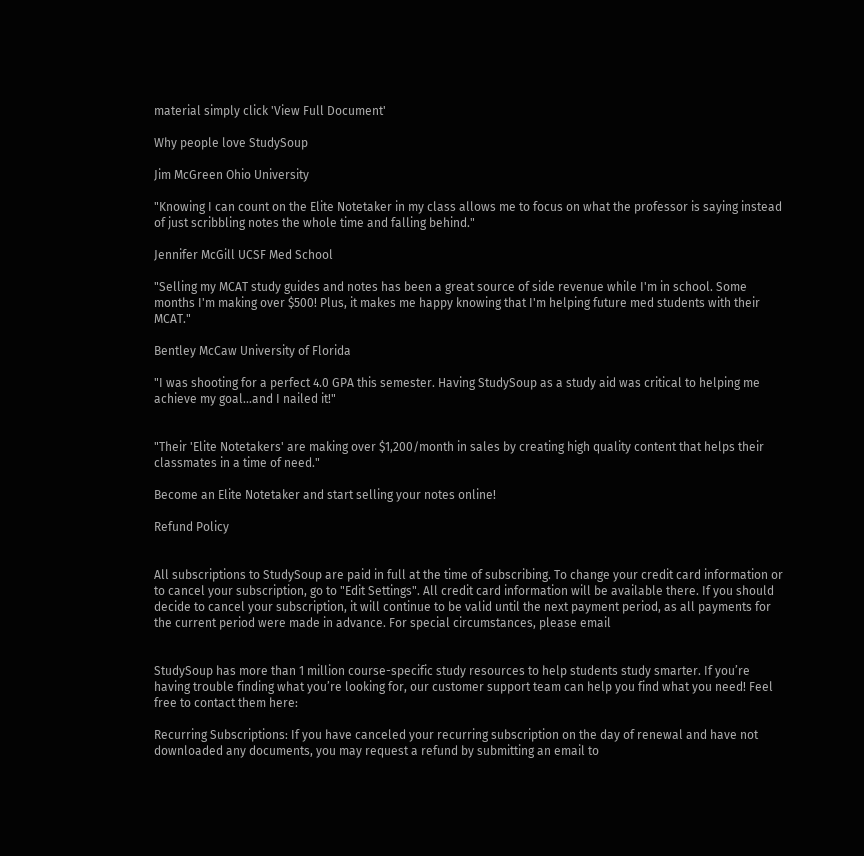material simply click 'View Full Document'

Why people love StudySoup

Jim McGreen Ohio University

"Knowing I can count on the Elite Notetaker in my class allows me to focus on what the professor is saying instead of just scribbling notes the whole time and falling behind."

Jennifer McGill UCSF Med School

"Selling my MCAT study guides and notes has been a great source of side revenue while I'm in school. Some months I'm making over $500! Plus, it makes me happy knowing that I'm helping future med students with their MCAT."

Bentley McCaw University of Florida

"I was shooting for a perfect 4.0 GPA this semester. Having StudySoup as a study aid was critical to helping me achieve my goal...and I nailed it!"


"Their 'Elite Notetakers' are making over $1,200/month in sales by creating high quality content that helps their classmates in a time of need."

Become an Elite Notetaker and start selling your notes online!

Refund Policy


All subscriptions to StudySoup are paid in full at the time of subscribing. To change your credit card information or to cancel your subscription, go to "Edit Settings". All credit card information will be available there. If you should decide to cancel your subscription, it will continue to be valid until the next payment period, as all payments for the current period were made in advance. For special circumstances, please email


StudySoup has more than 1 million course-specific study resources to help students study smarter. If you’re having trouble finding what you’re looking for, our customer support team can help you find what you need! Feel free to contact them here:

Recurring Subscriptions: If you have canceled your recurring subscription on the day of renewal and have not downloaded any documents, you may request a refund by submitting an email to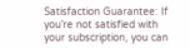Satisfaction Guarantee: If you’re not satisfied with your subscription, you can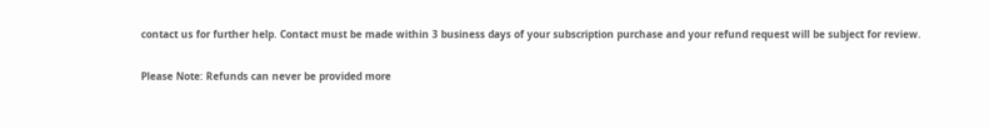contact us for further help. Contact must be made within 3 business days of your subscription purchase and your refund request will be subject for review.

Please Note: Refunds can never be provided more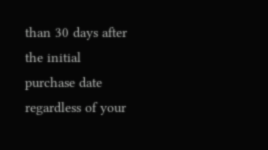than 30 days after the initial purchase date regardless of your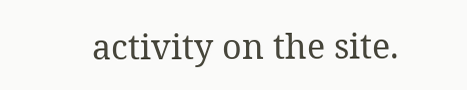activity on the site.